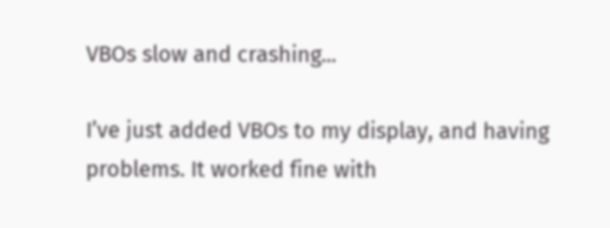VBOs slow and crashing...

I’ve just added VBOs to my display, and having problems. It worked fine with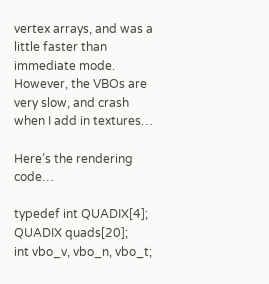vertex arrays, and was a little faster than immediate mode. However, the VBOs are very slow, and crash when I add in textures…

Here’s the rendering code…

typedef int QUADIX[4];
QUADIX quads[20];
int vbo_v, vbo_n, vbo_t;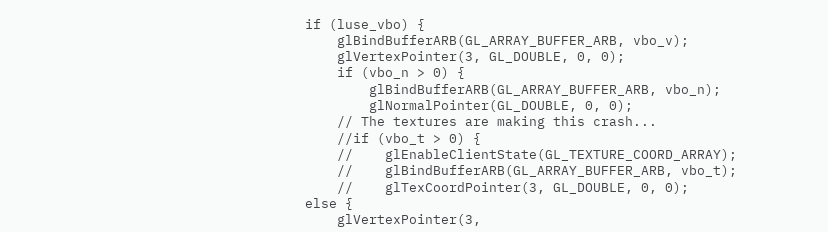if (luse_vbo) {
    glBindBufferARB(GL_ARRAY_BUFFER_ARB, vbo_v);
    glVertexPointer(3, GL_DOUBLE, 0, 0);
    if (vbo_n > 0) {
        glBindBufferARB(GL_ARRAY_BUFFER_ARB, vbo_n);
        glNormalPointer(GL_DOUBLE, 0, 0);
    // The textures are making this crash...
    //if (vbo_t > 0) {
    //    glEnableClientState(GL_TEXTURE_COORD_ARRAY);
    //    glBindBufferARB(GL_ARRAY_BUFFER_ARB, vbo_t);
    //    glTexCoordPointer(3, GL_DOUBLE, 0, 0);
else {
    glVertexPointer(3,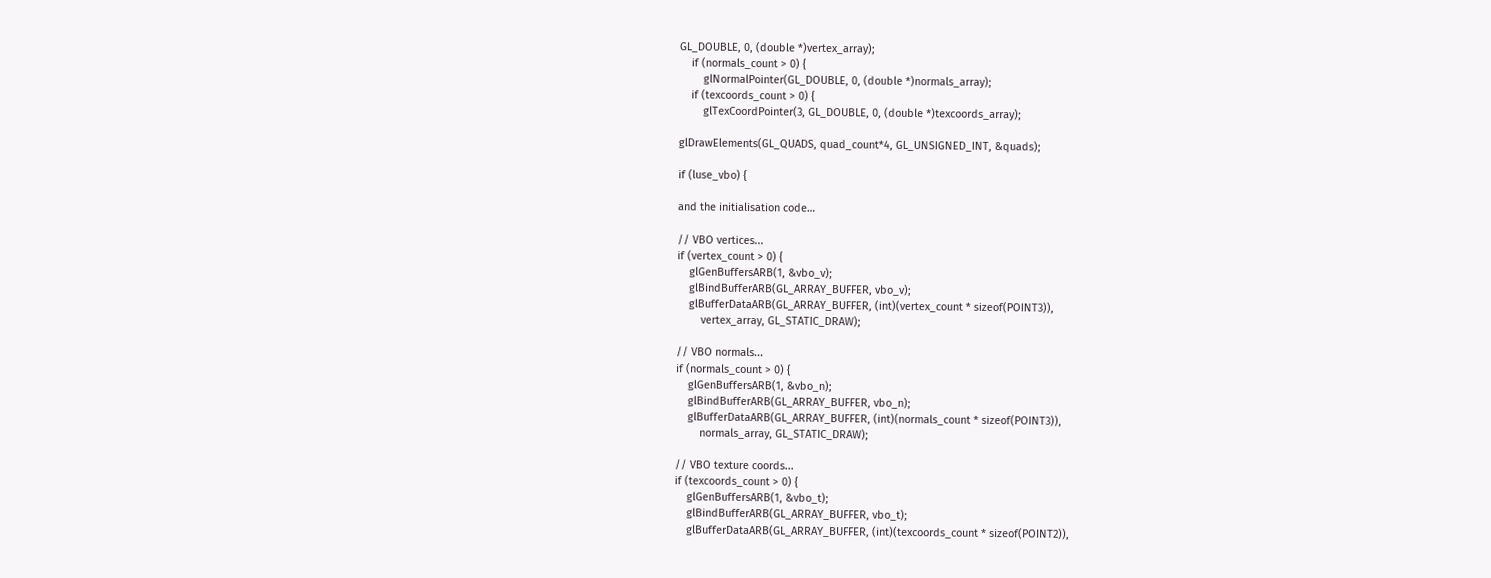GL_DOUBLE, 0, (double *)vertex_array);
    if (normals_count > 0) {
        glNormalPointer(GL_DOUBLE, 0, (double *)normals_array);
    if (texcoords_count > 0) {
        glTexCoordPointer(3, GL_DOUBLE, 0, (double *)texcoords_array);

glDrawElements(GL_QUADS, quad_count*4, GL_UNSIGNED_INT, &quads);

if (luse_vbo) {

and the initialisation code…

// VBO vertices...
if (vertex_count > 0) {
    glGenBuffersARB(1, &vbo_v);
    glBindBufferARB(GL_ARRAY_BUFFER, vbo_v);
    glBufferDataARB(GL_ARRAY_BUFFER, (int)(vertex_count * sizeof(POINT3)),
        vertex_array, GL_STATIC_DRAW);

// VBO normals...
if (normals_count > 0) {
    glGenBuffersARB(1, &vbo_n);
    glBindBufferARB(GL_ARRAY_BUFFER, vbo_n);
    glBufferDataARB(GL_ARRAY_BUFFER, (int)(normals_count * sizeof(POINT3)),
        normals_array, GL_STATIC_DRAW);

// VBO texture coords...
if (texcoords_count > 0) {
    glGenBuffersARB(1, &vbo_t);
    glBindBufferARB(GL_ARRAY_BUFFER, vbo_t);
    glBufferDataARB(GL_ARRAY_BUFFER, (int)(texcoords_count * sizeof(POINT2)),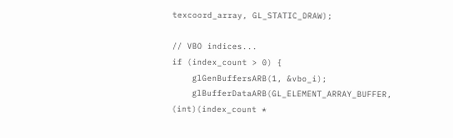texcoord_array, GL_STATIC_DRAW);

// VBO indices...
if (index_count > 0) {
    glGenBuffersARB(1, &vbo_i);
    glBufferDataARB(GL_ELEMENT_ARRAY_BUFFER, (int)(index_count *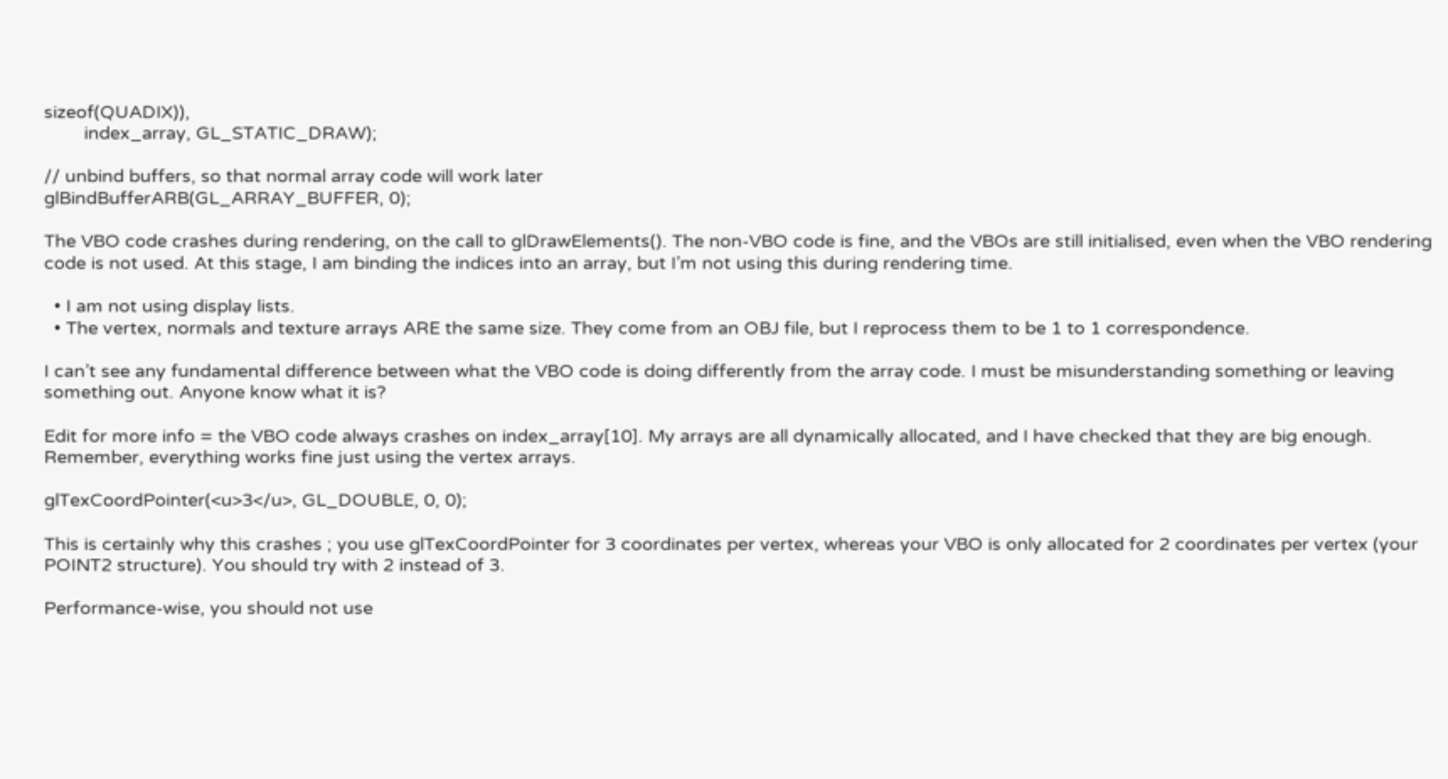sizeof(QUADIX)),
        index_array, GL_STATIC_DRAW);

// unbind buffers, so that normal array code will work later
glBindBufferARB(GL_ARRAY_BUFFER, 0);

The VBO code crashes during rendering, on the call to glDrawElements(). The non-VBO code is fine, and the VBOs are still initialised, even when the VBO rendering code is not used. At this stage, I am binding the indices into an array, but I’m not using this during rendering time.

  • I am not using display lists.
  • The vertex, normals and texture arrays ARE the same size. They come from an OBJ file, but I reprocess them to be 1 to 1 correspondence.

I can’t see any fundamental difference between what the VBO code is doing differently from the array code. I must be misunderstanding something or leaving something out. Anyone know what it is?

Edit for more info = the VBO code always crashes on index_array[10]. My arrays are all dynamically allocated, and I have checked that they are big enough. Remember, everything works fine just using the vertex arrays.

glTexCoordPointer(<u>3</u>, GL_DOUBLE, 0, 0);

This is certainly why this crashes ; you use glTexCoordPointer for 3 coordinates per vertex, whereas your VBO is only allocated for 2 coordinates per vertex (your POINT2 structure). You should try with 2 instead of 3.

Performance-wise, you should not use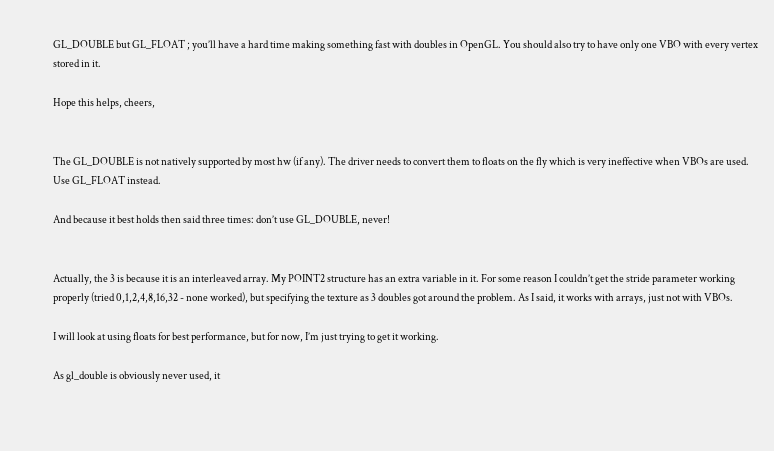GL_DOUBLE but GL_FLOAT ; you’ll have a hard time making something fast with doubles in OpenGL. You should also try to have only one VBO with every vertex stored in it.

Hope this helps, cheers,


The GL_DOUBLE is not natively supported by most hw (if any). The driver needs to convert them to floats on the fly which is very ineffective when VBOs are used. Use GL_FLOAT instead.

And because it best holds then said three times: don’t use GL_DOUBLE, never!


Actually, the 3 is because it is an interleaved array. My POINT2 structure has an extra variable in it. For some reason I couldn’t get the stride parameter working properly (tried 0,1,2,4,8,16,32 - none worked), but specifying the texture as 3 doubles got around the problem. As I said, it works with arrays, just not with VBOs.

I will look at using floats for best performance, but for now, I’m just trying to get it working.

As gl_double is obviously never used, it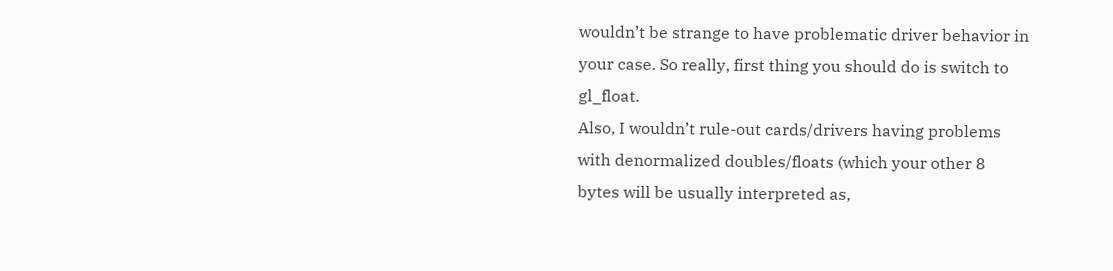wouldn’t be strange to have problematic driver behavior in your case. So really, first thing you should do is switch to gl_float.
Also, I wouldn’t rule-out cards/drivers having problems with denormalized doubles/floats (which your other 8 bytes will be usually interpreted as,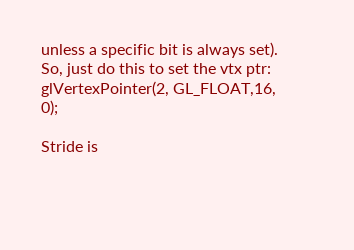unless a specific bit is always set). So, just do this to set the vtx ptr:
glVertexPointer(2, GL_FLOAT,16, 0);

Stride is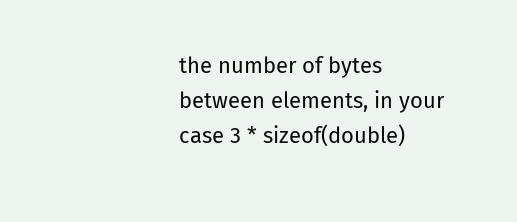the number of bytes between elements, in your case 3 * sizeof(double)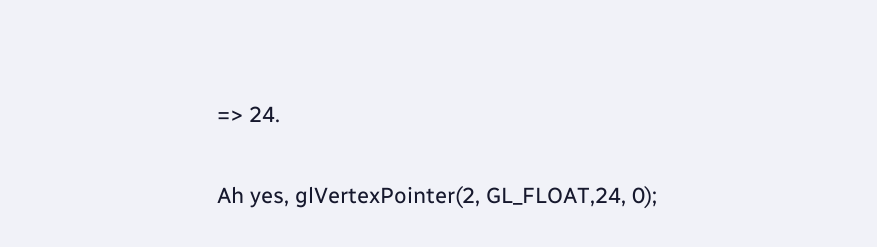=> 24.

Ah yes, glVertexPointer(2, GL_FLOAT,24, 0);